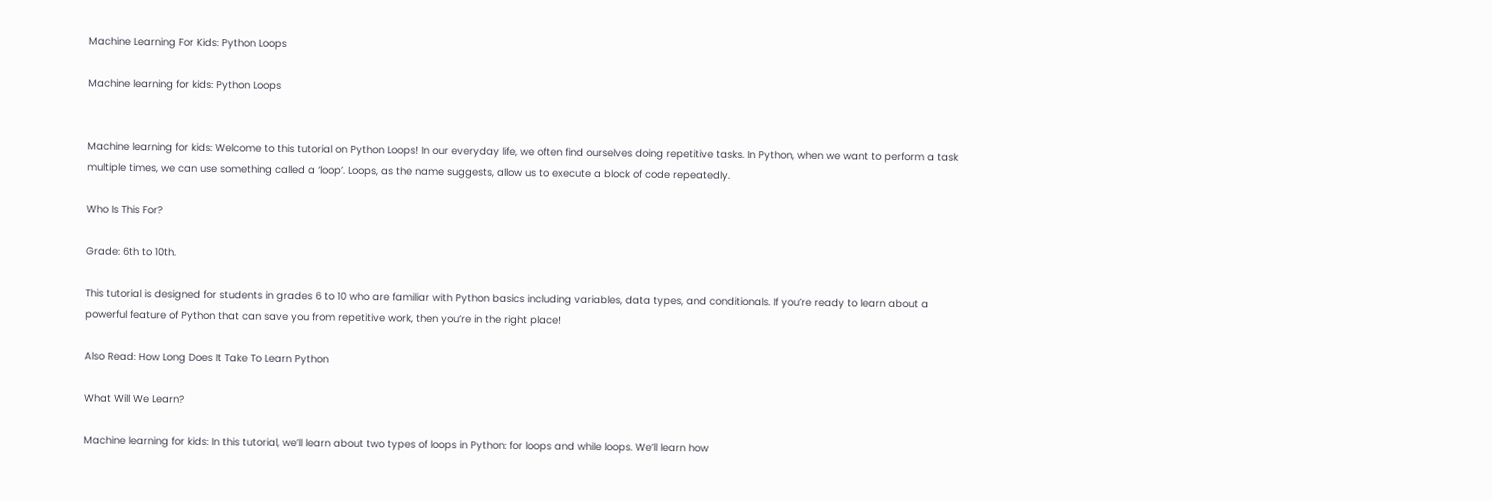Machine Learning For Kids: Python Loops

Machine learning for kids: Python Loops


Machine learning for kids: Welcome to this tutorial on Python Loops! In our everyday life, we often find ourselves doing repetitive tasks. In Python, when we want to perform a task multiple times, we can use something called a ‘loop’. Loops, as the name suggests, allow us to execute a block of code repeatedly.

Who Is This For?

Grade: 6th to 10th.

This tutorial is designed for students in grades 6 to 10 who are familiar with Python basics including variables, data types, and conditionals. If you’re ready to learn about a powerful feature of Python that can save you from repetitive work, then you’re in the right place!

Also Read: How Long Does It Take To Learn Python

What Will We Learn?

Machine learning for kids: In this tutorial, we’ll learn about two types of loops in Python: for loops and while loops. We’ll learn how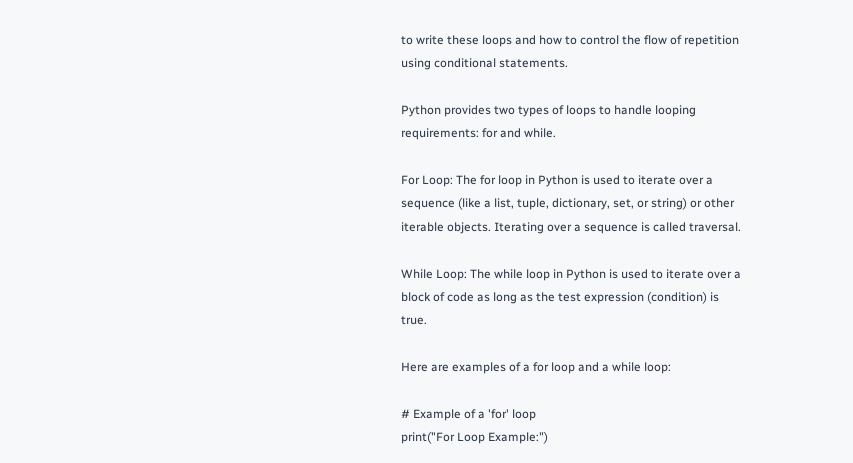to write these loops and how to control the flow of repetition using conditional statements.

Python provides two types of loops to handle looping requirements: for and while.

For Loop: The for loop in Python is used to iterate over a sequence (like a list, tuple, dictionary, set, or string) or other iterable objects. Iterating over a sequence is called traversal.

While Loop: The while loop in Python is used to iterate over a block of code as long as the test expression (condition) is true.

Here are examples of a for loop and a while loop:

# Example of a 'for' loop
print("For Loop Example:")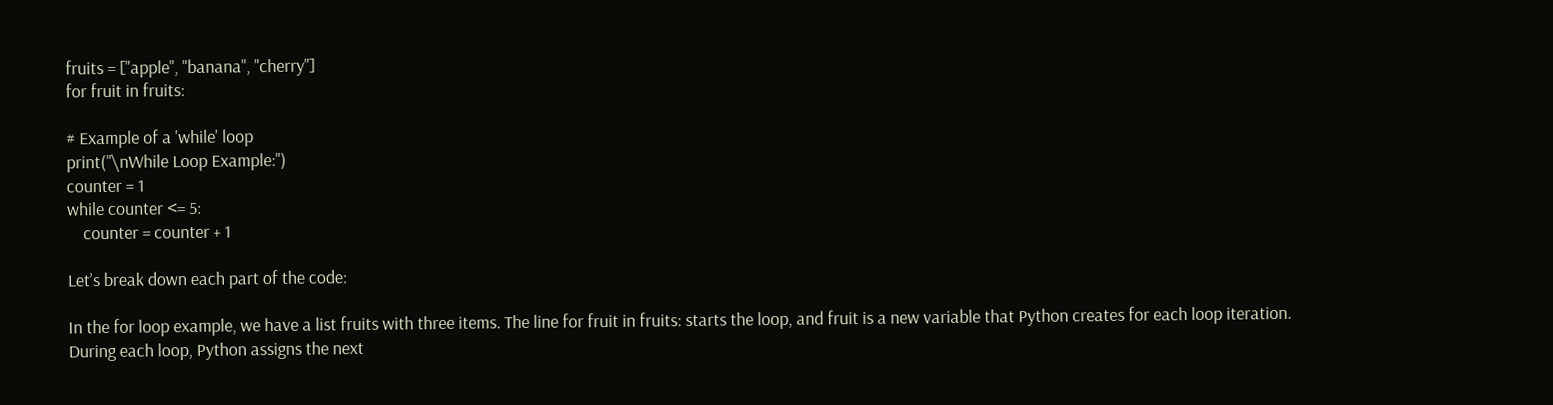fruits = ["apple", "banana", "cherry"]
for fruit in fruits:

# Example of a 'while' loop
print("\nWhile Loop Example:")
counter = 1
while counter <= 5:
    counter = counter + 1

Let’s break down each part of the code:

In the for loop example, we have a list fruits with three items. The line for fruit in fruits: starts the loop, and fruit is a new variable that Python creates for each loop iteration. During each loop, Python assigns the next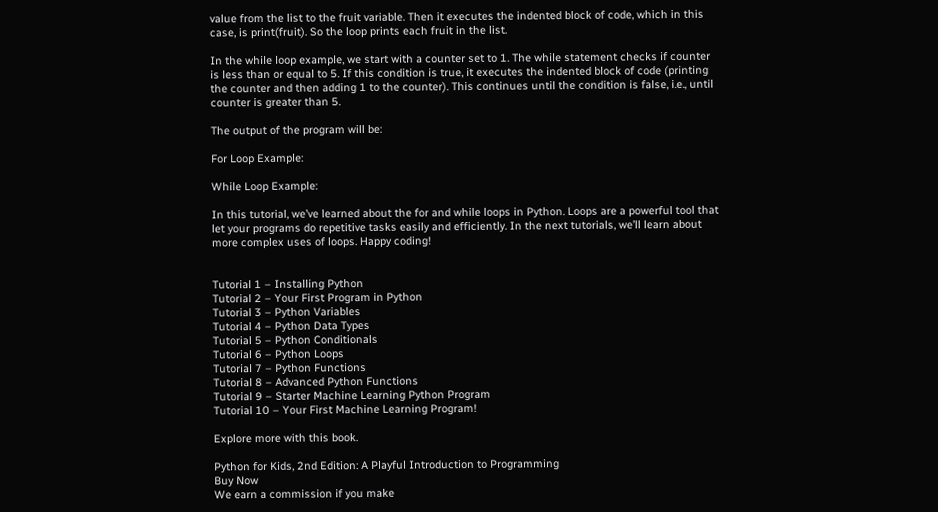value from the list to the fruit variable. Then it executes the indented block of code, which in this case, is print(fruit). So the loop prints each fruit in the list.

In the while loop example, we start with a counter set to 1. The while statement checks if counter is less than or equal to 5. If this condition is true, it executes the indented block of code (printing the counter and then adding 1 to the counter). This continues until the condition is false, i.e., until counter is greater than 5.

The output of the program will be:

For Loop Example:

While Loop Example:

In this tutorial, we’ve learned about the for and while loops in Python. Loops are a powerful tool that let your programs do repetitive tasks easily and efficiently. In the next tutorials, we’ll learn about more complex uses of loops. Happy coding!


Tutorial 1 – Installing Python
Tutorial 2 – Your First Program in Python
Tutorial 3 – Python Variables
Tutorial 4 – Python Data Types
Tutorial 5 – Python Conditionals
Tutorial 6 – Python Loops
Tutorial 7 – Python Functions
Tutorial 8 – Advanced Python Functions
Tutorial 9 – Starter Machine Learning Python Program
Tutorial 10 – Your First Machine Learning Program!

Explore more with this book.

Python for Kids, 2nd Edition: A Playful Introduction to Programming
Buy Now
We earn a commission if you make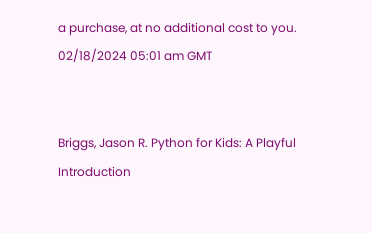a purchase, at no additional cost to you.
02/18/2024 05:01 am GMT


Briggs, Jason R. Python for Kids: A Playful Introduction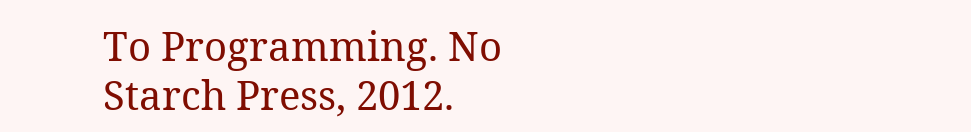To Programming. No Starch Press, 2012.